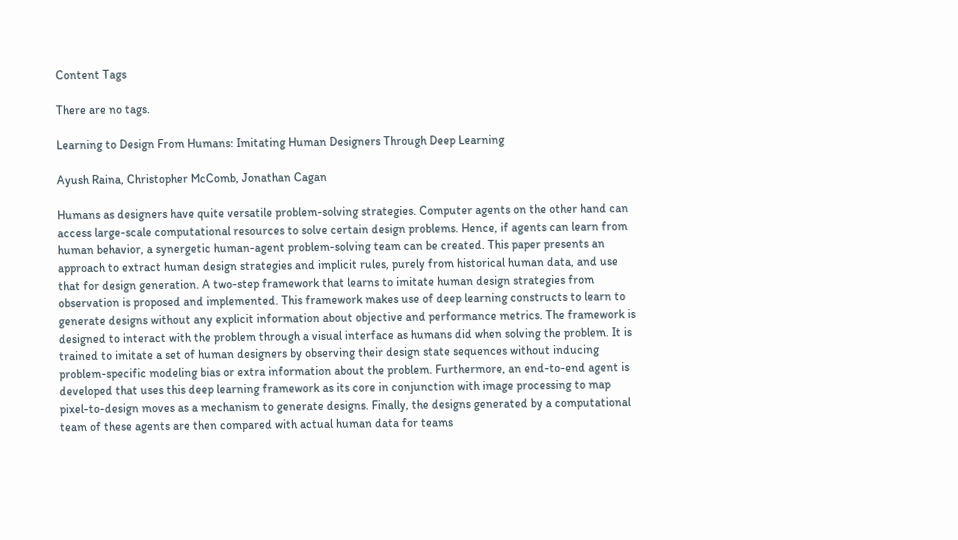Content Tags

There are no tags.

Learning to Design From Humans: Imitating Human Designers Through Deep Learning

Ayush Raina, Christopher McComb, Jonathan Cagan

Humans as designers have quite versatile problem-solving strategies. Computer agents on the other hand can access large-scale computational resources to solve certain design problems. Hence, if agents can learn from human behavior, a synergetic human-agent problem-solving team can be created. This paper presents an approach to extract human design strategies and implicit rules, purely from historical human data, and use that for design generation. A two-step framework that learns to imitate human design strategies from observation is proposed and implemented. This framework makes use of deep learning constructs to learn to generate designs without any explicit information about objective and performance metrics. The framework is designed to interact with the problem through a visual interface as humans did when solving the problem. It is trained to imitate a set of human designers by observing their design state sequences without inducing problem-specific modeling bias or extra information about the problem. Furthermore, an end-to-end agent is developed that uses this deep learning framework as its core in conjunction with image processing to map pixel-to-design moves as a mechanism to generate designs. Finally, the designs generated by a computational team of these agents are then compared with actual human data for teams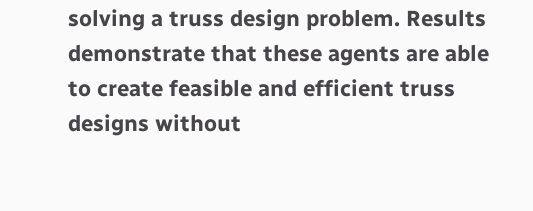solving a truss design problem. Results demonstrate that these agents are able to create feasible and efficient truss designs without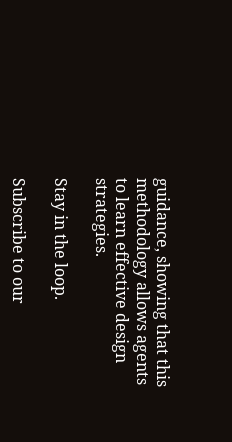guidance, showing that this methodology allows agents to learn effective design strategies.

Stay in the loop.

Subscribe to our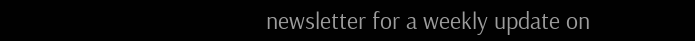newsletter for a weekly update on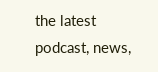the latest podcast, news,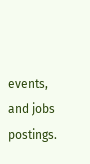events, and jobs postings.